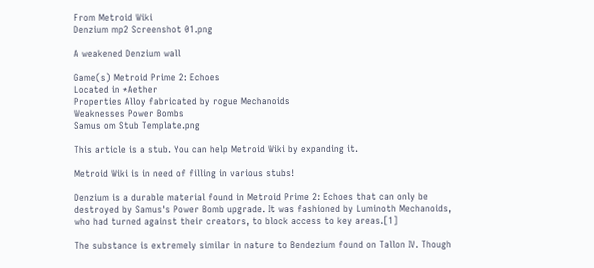From Metroid Wiki
Denzium mp2 Screenshot 01.png

A weakened Denzium wall

Game(s) Metroid Prime 2: Echoes
Located in *Aether
Properties Alloy fabricated by rogue Mechanoids
Weaknesses Power Bombs
Samus om Stub Template.png

This article is a stub. You can help Metroid Wiki by expanding it.

Metroid Wiki is in need of filling in various stubs!

Denzium is a durable material found in Metroid Prime 2: Echoes that can only be destroyed by Samus's Power Bomb upgrade. It was fashioned by Luminoth Mechanoids, who had turned against their creators, to block access to key areas.[1]

The substance is extremely similar in nature to Bendezium found on Tallon IV. Though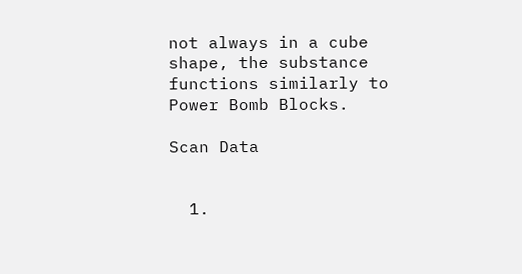not always in a cube shape, the substance functions similarly to Power Bomb Blocks.

Scan Data


  1.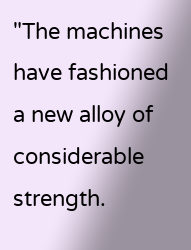"The machines have fashioned a new alloy of considerable strength.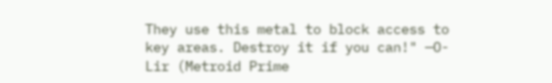They use this metal to block access to key areas. Destroy it if you can!" —O-Lir (Metroid Prime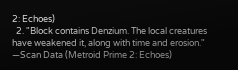2: Echoes)
  2. "Block contains Denzium. The local creatures have weakened it, along with time and erosion." —Scan Data (Metroid Prime 2: Echoes)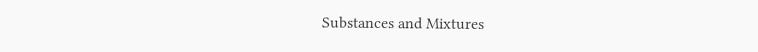Substances and Mixtures